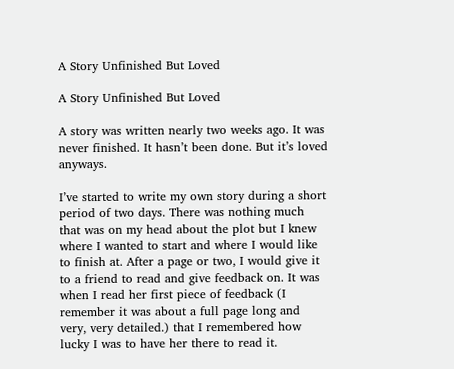A Story Unfinished But Loved

A Story Unfinished But Loved

A story was written nearly two weeks ago. It was never finished. It hasn’t been done. But it’s loved anyways.

I’ve started to write my own story during a short period of two days. There was nothing much that was on my head about the plot but I knew where I wanted to start and where I would like to finish at. After a page or two, I would give it to a friend to read and give feedback on. It was when I read her first piece of feedback (I remember it was about a full page long and very, very detailed.) that I remembered how lucky I was to have her there to read it.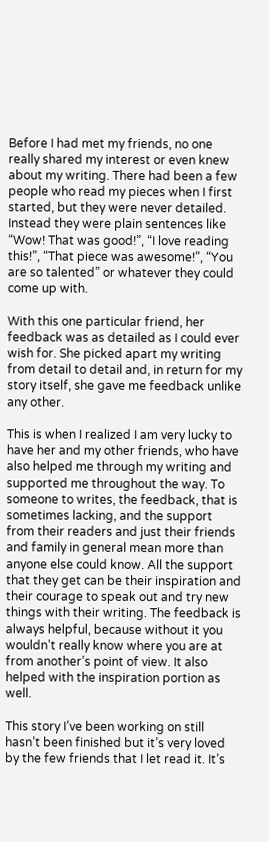Before I had met my friends, no one really shared my interest or even knew about my writing. There had been a few people who read my pieces when I first started, but they were never detailed. Instead they were plain sentences like “Wow! That was good!”, “I love reading this!”, “That piece was awesome!”, “You are so talented” or whatever they could come up with.

With this one particular friend, her feedback was as detailed as I could ever wish for. She picked apart my writing from detail to detail and, in return for my story itself, she gave me feedback unlike any other.

This is when I realized I am very lucky to have her and my other friends, who have also helped me through my writing and supported me throughout the way. To someone to writes, the feedback, that is sometimes lacking, and the support from their readers and just their friends and family in general mean more than anyone else could know. All the support that they get can be their inspiration and their courage to speak out and try new things with their writing. The feedback is always helpful, because without it you wouldn’t really know where you are at from another’s point of view. It also helped with the inspiration portion as well.

This story I’ve been working on still hasn’t been finished but it’s very loved by the few friends that I let read it. It’s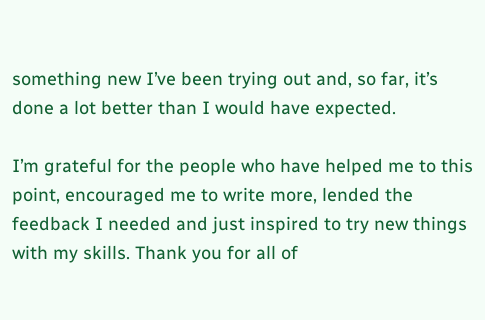something new I’ve been trying out and, so far, it’s done a lot better than I would have expected.

I’m grateful for the people who have helped me to this point, encouraged me to write more, lended the feedback I needed and just inspired to try new things with my skills. Thank you for all of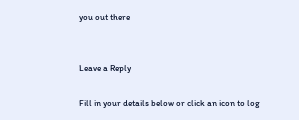you out there


Leave a Reply

Fill in your details below or click an icon to log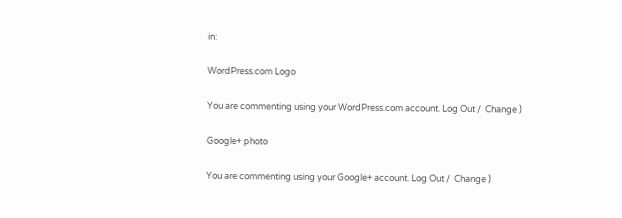in:

WordPress.com Logo

You are commenting using your WordPress.com account. Log Out /  Change )

Google+ photo

You are commenting using your Google+ account. Log Out /  Change )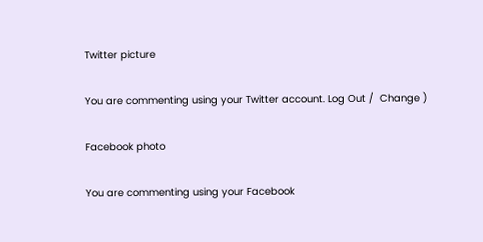Twitter picture

You are commenting using your Twitter account. Log Out /  Change )

Facebook photo

You are commenting using your Facebook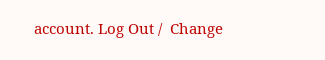account. Log Out /  Change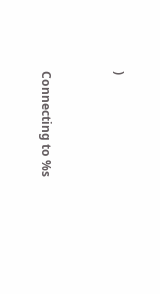)


Connecting to %s